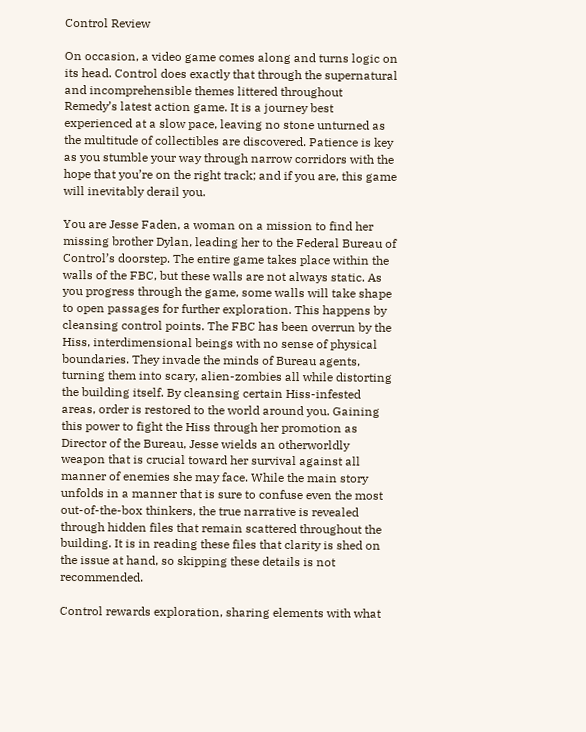Control Review

On occasion, a video game comes along and turns logic on its head. Control does exactly that through the supernatural and incomprehensible themes littered throughout Remedy’s latest action game. It is a journey best experienced at a slow pace, leaving no stone unturned as the multitude of collectibles are discovered. Patience is key as you stumble your way through narrow corridors with the hope that you’re on the right track; and if you are, this game will inevitably derail you.

You are Jesse Faden, a woman on a mission to find her missing brother Dylan, leading her to the Federal Bureau of Control’s doorstep. The entire game takes place within the walls of the FBC, but these walls are not always static. As you progress through the game, some walls will take shape to open passages for further exploration. This happens by cleansing control points. The FBC has been overrun by the Hiss, interdimensional beings with no sense of physical boundaries. They invade the minds of Bureau agents, turning them into scary, alien-zombies all while distorting the building itself. By cleansing certain Hiss-infested areas, order is restored to the world around you. Gaining this power to fight the Hiss through her promotion as Director of the Bureau, Jesse wields an otherworldly weapon that is crucial toward her survival against all manner of enemies she may face. While the main story unfolds in a manner that is sure to confuse even the most out-of-the-box thinkers, the true narrative is revealed through hidden files that remain scattered throughout the building. It is in reading these files that clarity is shed on the issue at hand, so skipping these details is not recommended.

Control rewards exploration, sharing elements with what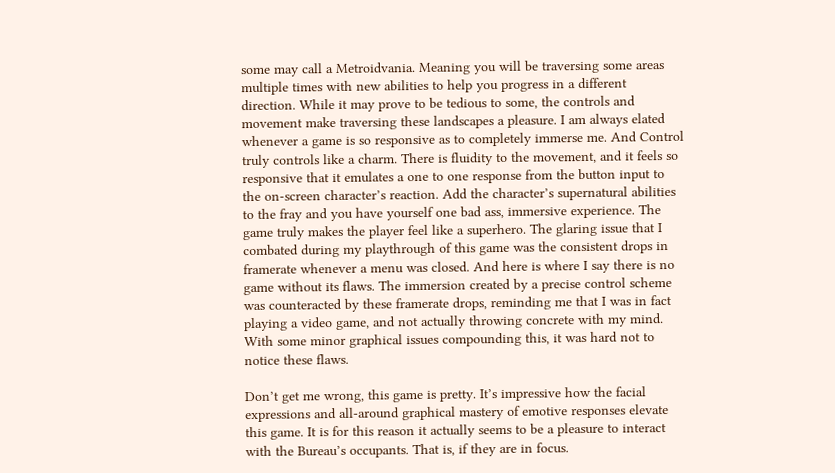some may call a Metroidvania. Meaning you will be traversing some areas multiple times with new abilities to help you progress in a different direction. While it may prove to be tedious to some, the controls and movement make traversing these landscapes a pleasure. I am always elated whenever a game is so responsive as to completely immerse me. And Control truly controls like a charm. There is fluidity to the movement, and it feels so responsive that it emulates a one to one response from the button input to the on-screen character’s reaction. Add the character’s supernatural abilities to the fray and you have yourself one bad ass, immersive experience. The game truly makes the player feel like a superhero. The glaring issue that I combated during my playthrough of this game was the consistent drops in framerate whenever a menu was closed. And here is where I say there is no game without its flaws. The immersion created by a precise control scheme was counteracted by these framerate drops, reminding me that I was in fact playing a video game, and not actually throwing concrete with my mind. With some minor graphical issues compounding this, it was hard not to notice these flaws.

Don’t get me wrong, this game is pretty. It’s impressive how the facial expressions and all-around graphical mastery of emotive responses elevate this game. It is for this reason it actually seems to be a pleasure to interact with the Bureau’s occupants. That is, if they are in focus.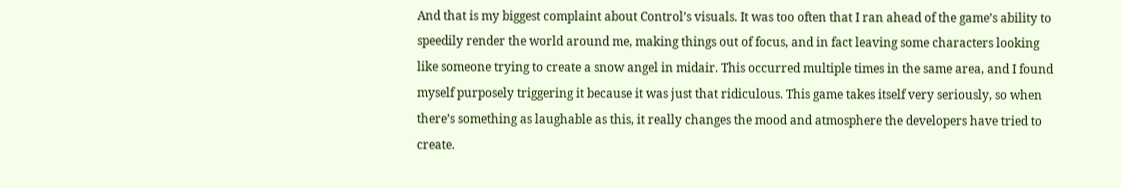And that is my biggest complaint about Control’s visuals. It was too often that I ran ahead of the game’s ability to speedily render the world around me, making things out of focus, and in fact leaving some characters looking like someone trying to create a snow angel in midair. This occurred multiple times in the same area, and I found myself purposely triggering it because it was just that ridiculous. This game takes itself very seriously, so when there’s something as laughable as this, it really changes the mood and atmosphere the developers have tried to create.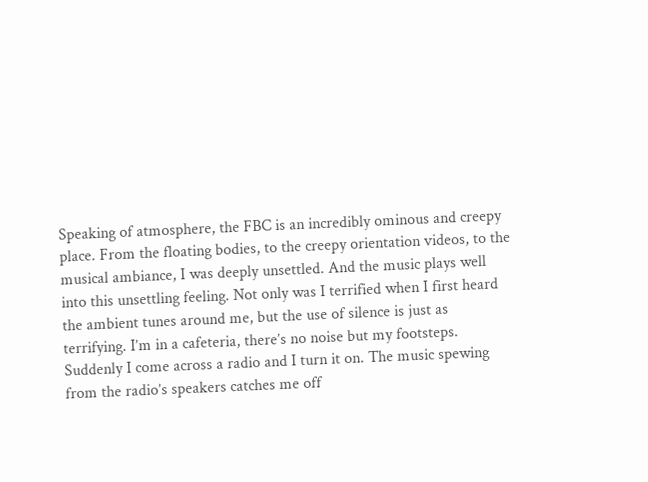Speaking of atmosphere, the FBC is an incredibly ominous and creepy place. From the floating bodies, to the creepy orientation videos, to the musical ambiance, I was deeply unsettled. And the music plays well into this unsettling feeling. Not only was I terrified when I first heard the ambient tunes around me, but the use of silence is just as terrifying. I’m in a cafeteria, there’s no noise but my footsteps. Suddenly I come across a radio and I turn it on. The music spewing from the radio’s speakers catches me off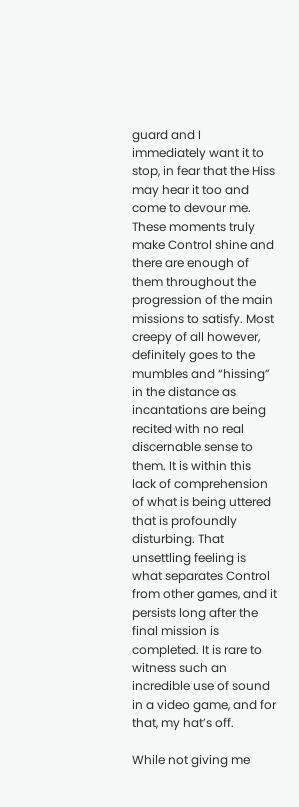guard and I immediately want it to stop, in fear that the Hiss may hear it too and come to devour me. These moments truly make Control shine and there are enough of them throughout the progression of the main missions to satisfy. Most creepy of all however, definitely goes to the mumbles and “hissing” in the distance as incantations are being recited with no real discernable sense to them. It is within this lack of comprehension of what is being uttered that is profoundly disturbing. That unsettling feeling is what separates Control from other games, and it persists long after the final mission is completed. It is rare to witness such an incredible use of sound in a video game, and for that, my hat’s off.

While not giving me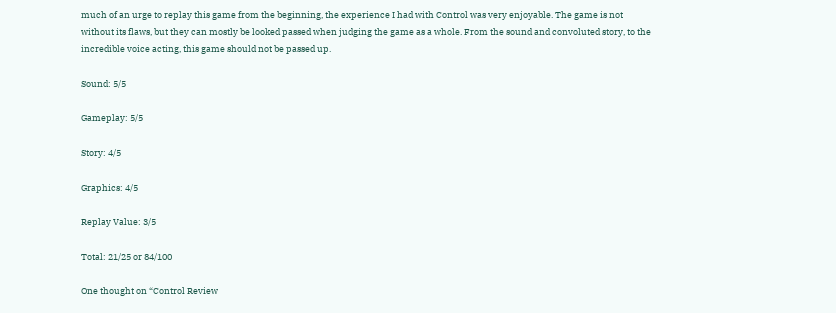much of an urge to replay this game from the beginning, the experience I had with Control was very enjoyable. The game is not without its flaws, but they can mostly be looked passed when judging the game as a whole. From the sound and convoluted story, to the incredible voice acting, this game should not be passed up.

Sound: 5/5

Gameplay: 5/5

Story: 4/5

Graphics: 4/5

Replay Value: 3/5

Total: 21/25 or 84/100

One thought on “Control Review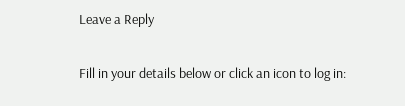Leave a Reply

Fill in your details below or click an icon to log in: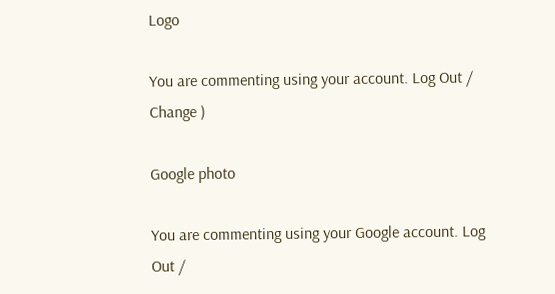Logo

You are commenting using your account. Log Out /  Change )

Google photo

You are commenting using your Google account. Log Out /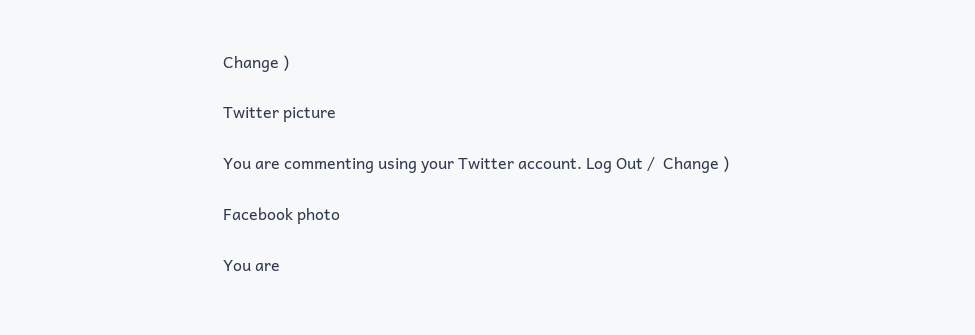Change )

Twitter picture

You are commenting using your Twitter account. Log Out /  Change )

Facebook photo

You are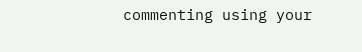commenting using your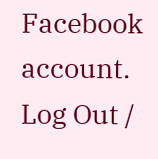Facebook account. Log Out /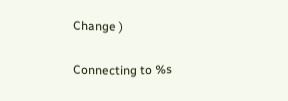Change )

Connecting to %s